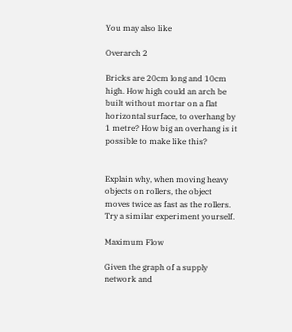You may also like

Overarch 2

Bricks are 20cm long and 10cm high. How high could an arch be built without mortar on a flat horizontal surface, to overhang by 1 metre? How big an overhang is it possible to make like this?


Explain why, when moving heavy objects on rollers, the object moves twice as fast as the rollers. Try a similar experiment yourself.

Maximum Flow

Given the graph of a supply network and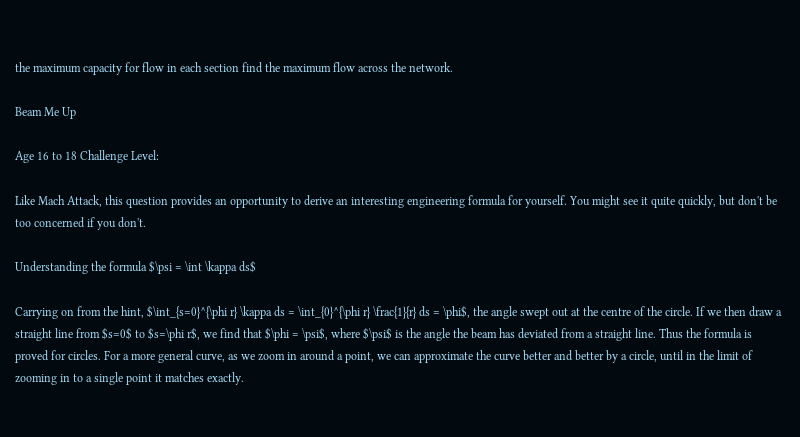the maximum capacity for flow in each section find the maximum flow across the network.

Beam Me Up

Age 16 to 18 Challenge Level:

Like Mach Attack, this question provides an opportunity to derive an interesting engineering formula for yourself. You might see it quite quickly, but don't be too concerned if you don't.

Understanding the formula $\psi = \int \kappa ds$

Carrying on from the hint, $\int_{s=0}^{\phi r} \kappa ds = \int_{0}^{\phi r} \frac{1}{r} ds = \phi$, the angle swept out at the centre of the circle. If we then draw a straight line from $s=0$ to $s=\phi r$, we find that $\phi = \psi$, where $\psi$ is the angle the beam has deviated from a straight line. Thus the formula is proved for circles. For a more general curve, as we zoom in around a point, we can approximate the curve better and better by a circle, until in the limit of zooming in to a single point it matches exactly.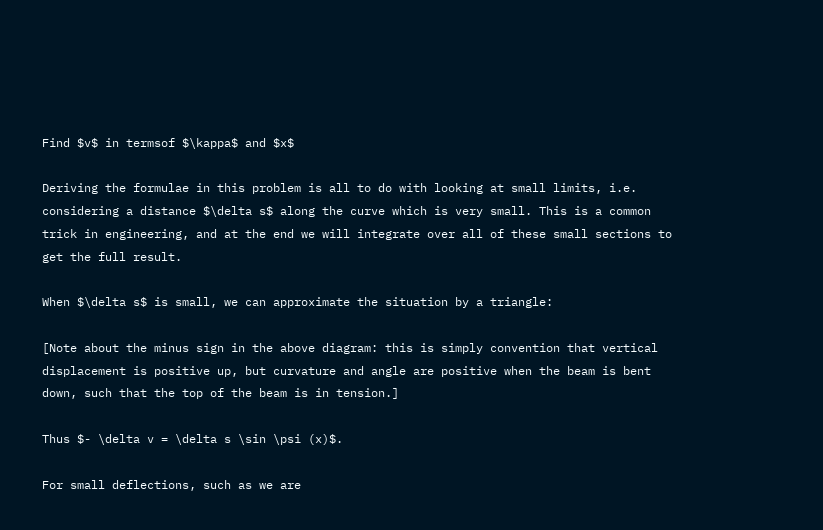Find $v$ in termsof $\kappa$ and $x$

Deriving the formulae in this problem is all to do with looking at small limits, i.e. considering a distance $\delta s$ along the curve which is very small. This is a common trick in engineering, and at the end we will integrate over all of these small sections to get the full result.

When $\delta s$ is small, we can approximate the situation by a triangle:

[Note about the minus sign in the above diagram: this is simply convention that vertical displacement is positive up, but curvature and angle are positive when the beam is bent down, such that the top of the beam is in tension.]

Thus $- \delta v = \delta s \sin \psi (x)$.

For small deflections, such as we are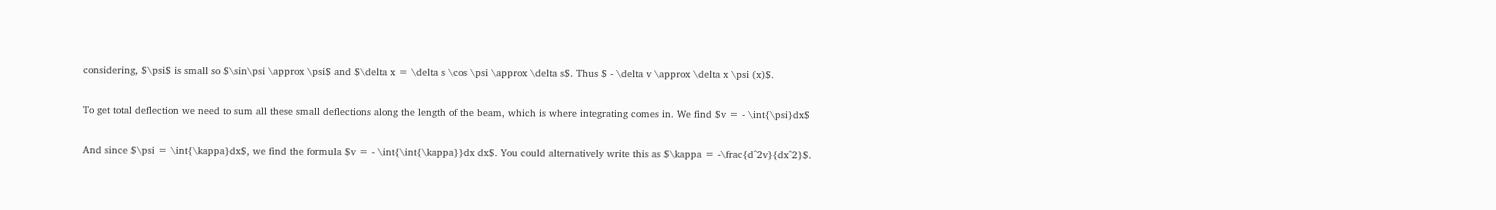considering, $\psi$ is small so $\sin\psi \approx \psi$ and $\delta x = \delta s \cos \psi \approx \delta s$. Thus $ - \delta v \approx \delta x \psi (x)$.

To get total deflection we need to sum all these small deflections along the length of the beam, which is where integrating comes in. We find $v = - \int{\psi}dx$

And since $\psi = \int{\kappa}dx$, we find the formula $v = - \int{\int{\kappa}}dx dx$. You could alternatively write this as $\kappa = -\frac{d^2v}{dx^2}$.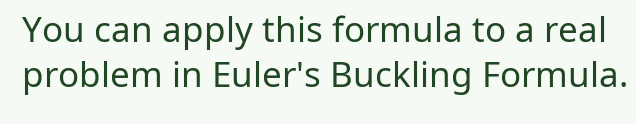You can apply this formula to a real problem in Euler's Buckling Formula.